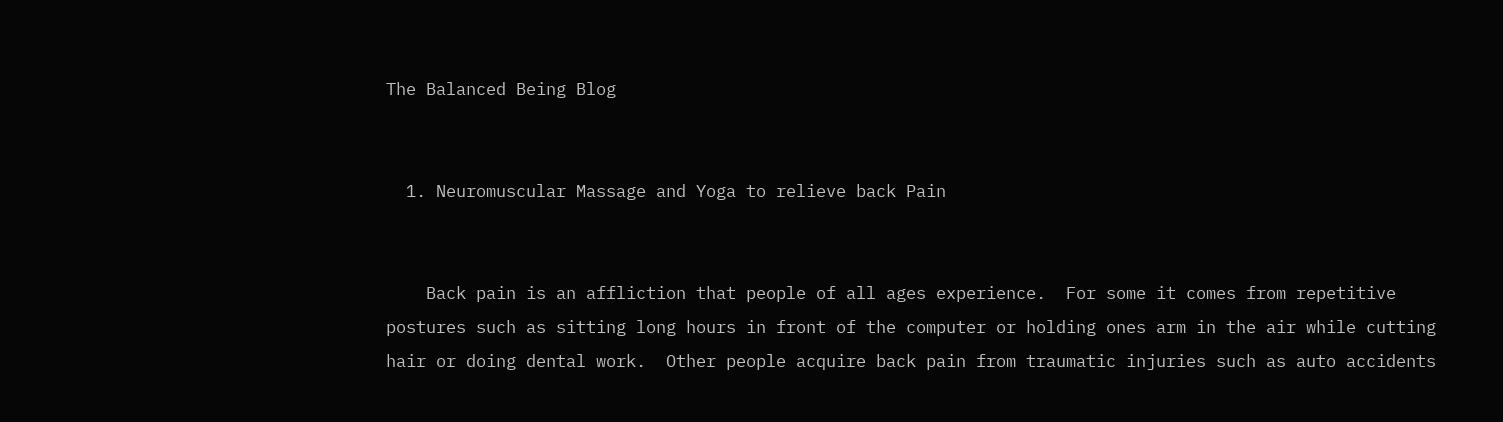The Balanced Being Blog


  1. Neuromuscular Massage and Yoga to relieve back Pain


    Back pain is an affliction that people of all ages experience.  For some it comes from repetitive postures such as sitting long hours in front of the computer or holding ones arm in the air while cutting hair or doing dental work.  Other people acquire back pain from traumatic injuries such as auto accidents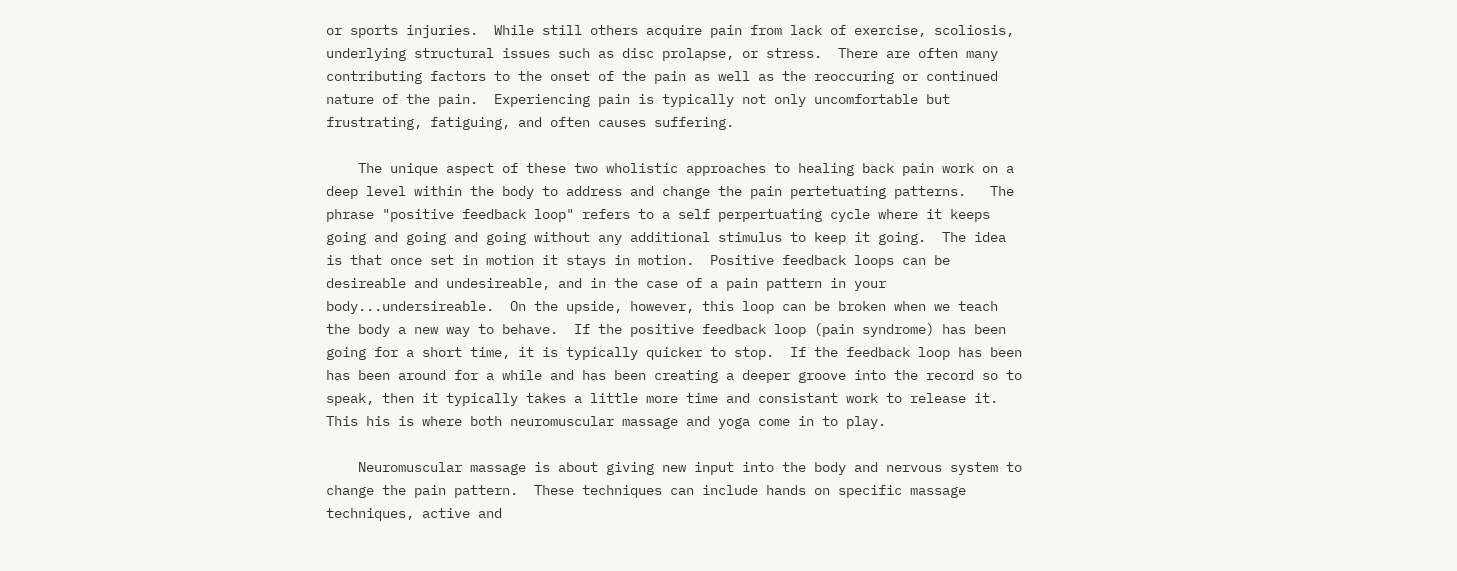or sports injuries.  While still others acquire pain from lack of exercise, scoliosis, underlying structural issues such as disc prolapse, or stress.  There are often many contributing factors to the onset of the pain as well as the reoccuring or continued nature of the pain.  Experiencing pain is typically not only uncomfortable but frustrating, fatiguing, and often causes suffering.

    The unique aspect of these two wholistic approaches to healing back pain work on a deep level within the body to address and change the pain pertetuating patterns.   The phrase "positive feedback loop" refers to a self perpertuating cycle where it keeps going and going and going without any additional stimulus to keep it going.  The idea is that once set in motion it stays in motion.  Positive feedback loops can be desireable and undesireable, and in the case of a pain pattern in your body...undersireable.  On the upside, however, this loop can be broken when we teach the body a new way to behave.  If the positive feedback loop (pain syndrome) has been going for a short time, it is typically quicker to stop.  If the feedback loop has been has been around for a while and has been creating a deeper groove into the record so to speak, then it typically takes a little more time and consistant work to release it.   This his is where both neuromuscular massage and yoga come in to play.

    Neuromuscular massage is about giving new input into the body and nervous system to change the pain pattern.  These techniques can include hands on specific massage techniques, active and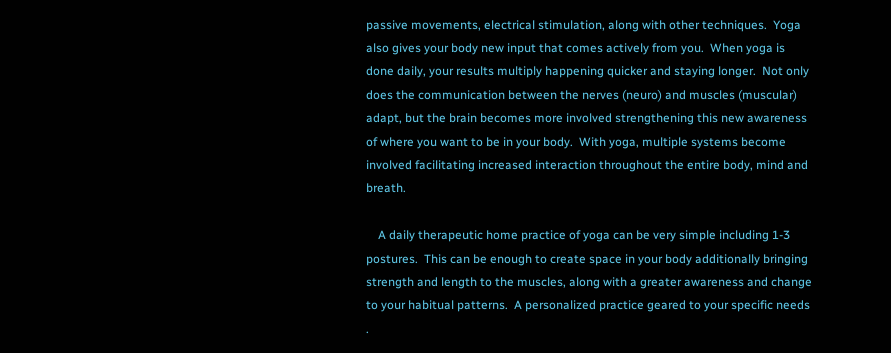passive movements, electrical stimulation, along with other techniques.  Yoga also gives your body new input that comes actively from you.  When yoga is done daily, your results multiply happening quicker and staying longer.  Not only does the communication between the nerves (neuro) and muscles (muscular) adapt, but the brain becomes more involved strengthening this new awareness of where you want to be in your body.  With yoga, multiple systems become involved facilitating increased interaction throughout the entire body, mind and breath.

    A daily therapeutic home practice of yoga can be very simple including 1-3 postures.  This can be enough to create space in your body additionally bringing strength and length to the muscles, along with a greater awareness and change to your habitual patterns.  A personalized practice geared to your specific needs .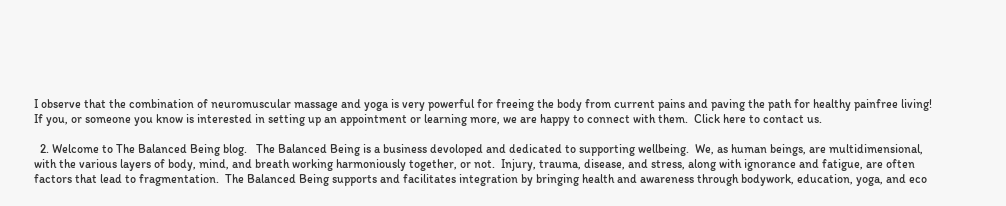I observe that the combination of neuromuscular massage and yoga is very powerful for freeing the body from current pains and paving the path for healthy painfree living!  If you, or someone you know is interested in setting up an appointment or learning more, we are happy to connect with them.  Click here to contact us.

  2. Welcome to The Balanced Being blog.   The Balanced Being is a business devoloped and dedicated to supporting wellbeing.  We, as human beings, are multidimensional, with the various layers of body, mind, and breath working harmoniously together, or not.  Injury, trauma, disease, and stress, along with ignorance and fatigue, are often factors that lead to fragmentation.  The Balanced Being supports and facilitates integration by bringing health and awareness through bodywork, education, yoga, and eco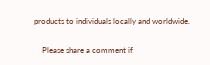products to individuals locally and worldwide.

    Please share a comment if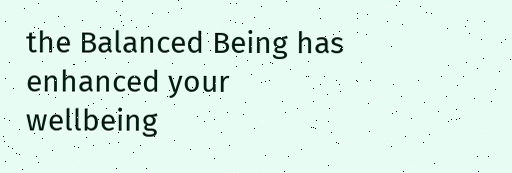the Balanced Being has enhanced your wellbeing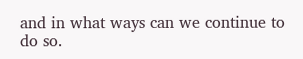and in what ways can we continue to do so.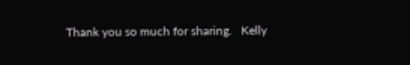Thank you so much for sharing.   Kelly